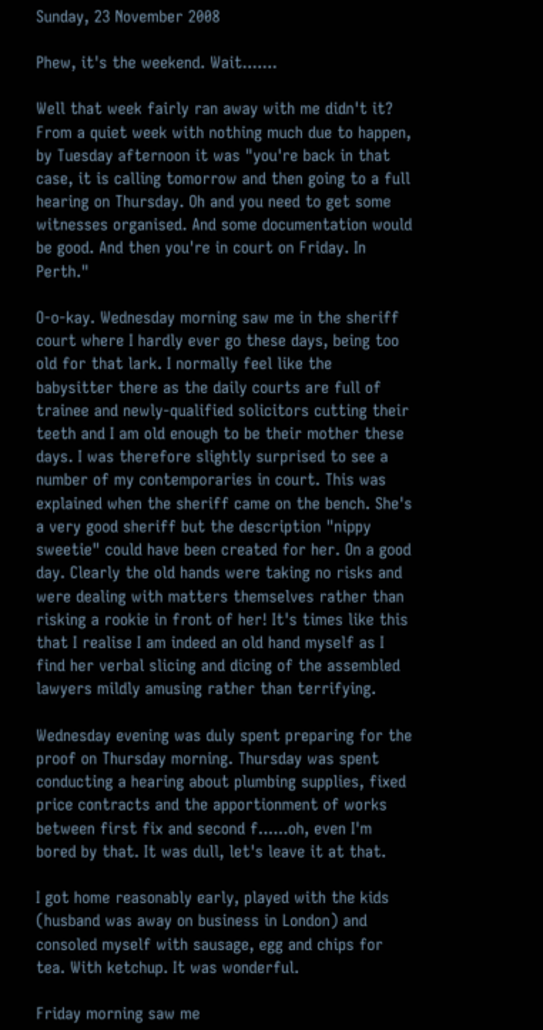Sunday, 23 November 2008

Phew, it's the weekend. Wait.......

Well that week fairly ran away with me didn't it? From a quiet week with nothing much due to happen, by Tuesday afternoon it was "you're back in that case, it is calling tomorrow and then going to a full hearing on Thursday. Oh and you need to get some witnesses organised. And some documentation would be good. And then you're in court on Friday. In Perth."

O-o-kay. Wednesday morning saw me in the sheriff court where I hardly ever go these days, being too old for that lark. I normally feel like the babysitter there as the daily courts are full of trainee and newly-qualified solicitors cutting their teeth and I am old enough to be their mother these days. I was therefore slightly surprised to see a number of my contemporaries in court. This was explained when the sheriff came on the bench. She's a very good sheriff but the description "nippy sweetie" could have been created for her. On a good day. Clearly the old hands were taking no risks and were dealing with matters themselves rather than risking a rookie in front of her! It's times like this that I realise I am indeed an old hand myself as I find her verbal slicing and dicing of the assembled lawyers mildly amusing rather than terrifying.

Wednesday evening was duly spent preparing for the proof on Thursday morning. Thursday was spent conducting a hearing about plumbing supplies, fixed price contracts and the apportionment of works between first fix and second f......oh, even I'm bored by that. It was dull, let's leave it at that.

I got home reasonably early, played with the kids (husband was away on business in London) and consoled myself with sausage, egg and chips for tea. With ketchup. It was wonderful.

Friday morning saw me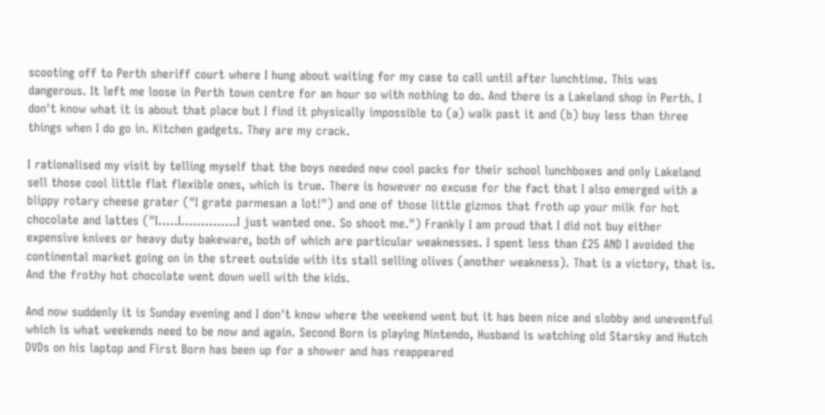scooting off to Perth sheriff court where I hung about waiting for my case to call until after lunchtime. This was dangerous. It left me loose in Perth town centre for an hour so with nothing to do. And there is a Lakeland shop in Perth. I don't know what it is about that place but I find it physically impossible to (a) walk past it and (b) buy less than three things when I do go in. Kitchen gadgets. They are my crack.

I rationalised my visit by telling myself that the boys needed new cool packs for their school lunchboxes and only Lakeland sell those cool little flat flexible ones, which is true. There is however no excuse for the fact that I also emerged with a blippy rotary cheese grater ("I grate parmesan a lot!") and one of those little gizmos that froth up your milk for hot chocolate and lattes ("I.....I..............I just wanted one. So shoot me.") Frankly I am proud that I did not buy either expensive knives or heavy duty bakeware, both of which are particular weaknesses. I spent less than £25 AND I avoided the continental market going on in the street outside with its stall selling olives (another weakness). That is a victory, that is. And the frothy hot chocolate went down well with the kids.

And now suddenly it is Sunday evening and I don't know where the weekend went but it has been nice and slobby and uneventful which is what weekends need to be now and again. Second Born is playing Nintendo, Husband is watching old Starsky and Hutch DVDs on his laptop and First Born has been up for a shower and has reappeared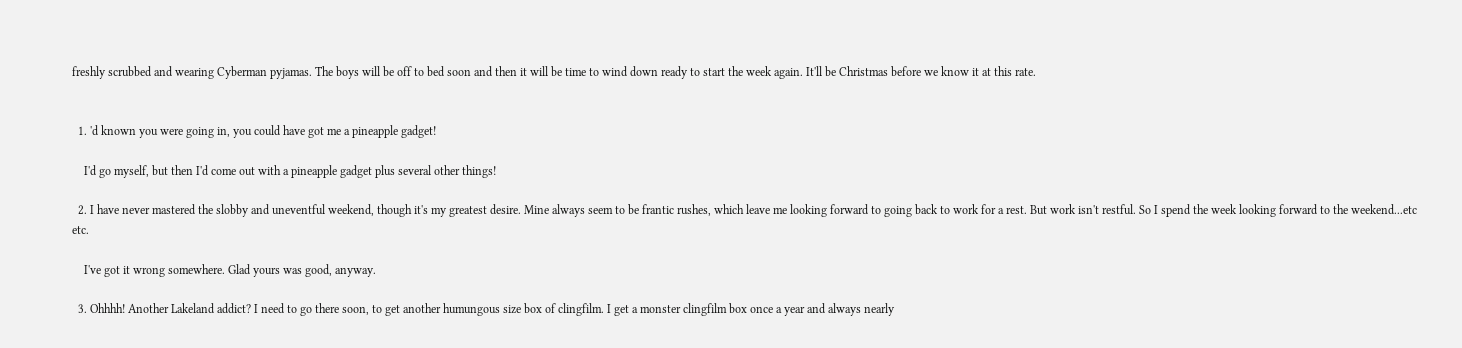freshly scrubbed and wearing Cyberman pyjamas. The boys will be off to bed soon and then it will be time to wind down ready to start the week again. It'll be Christmas before we know it at this rate.


  1. 'd known you were going in, you could have got me a pineapple gadget!

    I'd go myself, but then I'd come out with a pineapple gadget plus several other things!

  2. I have never mastered the slobby and uneventful weekend, though it's my greatest desire. Mine always seem to be frantic rushes, which leave me looking forward to going back to work for a rest. But work isn't restful. So I spend the week looking forward to the weekend...etc etc.

    I've got it wrong somewhere. Glad yours was good, anyway.

  3. Ohhhh! Another Lakeland addict? I need to go there soon, to get another humungous size box of clingfilm. I get a monster clingfilm box once a year and always nearly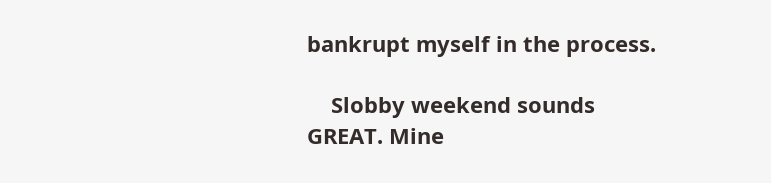bankrupt myself in the process.

    Slobby weekend sounds GREAT. Mine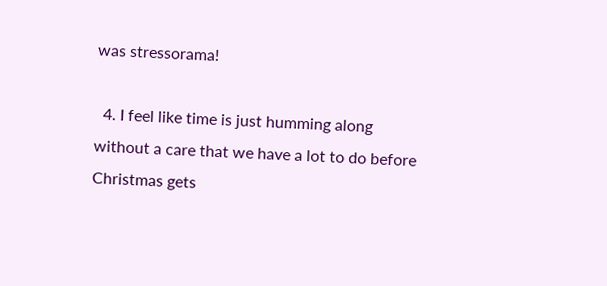was stressorama!

  4. I feel like time is just humming along without a care that we have a lot to do before Christmas gets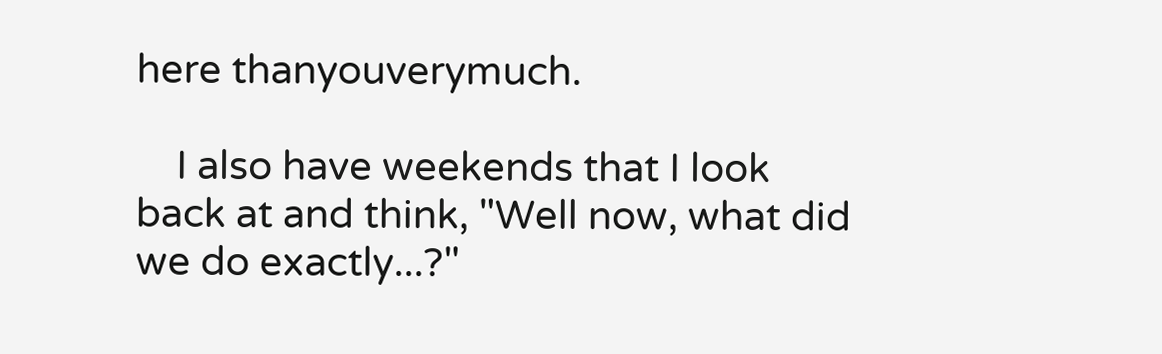here thanyouverymuch.

    I also have weekends that I look back at and think, "Well now, what did we do exactly...?"